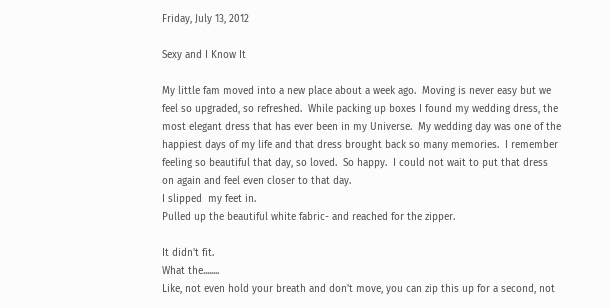Friday, July 13, 2012

Sexy and I Know It

My little fam moved into a new place about a week ago.  Moving is never easy but we feel so upgraded, so refreshed.  While packing up boxes I found my wedding dress, the most elegant dress that has ever been in my Universe.  My wedding day was one of the happiest days of my life and that dress brought back so many memories.  I remember feeling so beautiful that day, so loved.  So happy.  I could not wait to put that dress on again and feel even closer to that day.
I slipped  my feet in.
Pulled up the beautiful white fabric- and reached for the zipper.

It didn't fit.
What the........
Like, not even hold your breath and don't move, you can zip this up for a second, not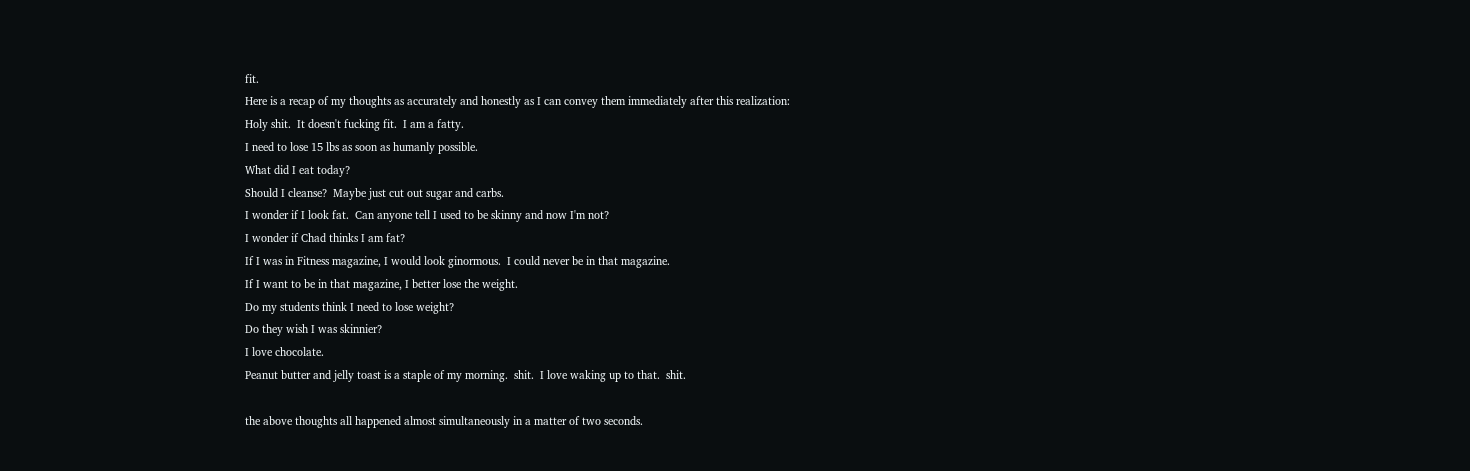fit.
Here is a recap of my thoughts as accurately and honestly as I can convey them immediately after this realization:
Holy shit.  It doesn't fucking fit.  I am a fatty.
I need to lose 15 lbs as soon as humanly possible.
What did I eat today?
Should I cleanse?  Maybe just cut out sugar and carbs.
I wonder if I look fat.  Can anyone tell I used to be skinny and now I'm not?
I wonder if Chad thinks I am fat?
If I was in Fitness magazine, I would look ginormous.  I could never be in that magazine.
If I want to be in that magazine, I better lose the weight.
Do my students think I need to lose weight?
Do they wish I was skinnier?
I love chocolate.
Peanut butter and jelly toast is a staple of my morning.  shit.  I love waking up to that.  shit.

the above thoughts all happened almost simultaneously in a matter of two seconds.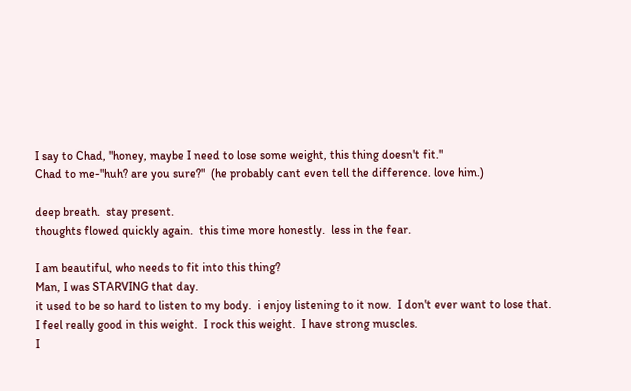I say to Chad, "honey, maybe I need to lose some weight, this thing doesn't fit."
Chad to me-"huh? are you sure?"  (he probably cant even tell the difference. love him.)

deep breath.  stay present.
thoughts flowed quickly again.  this time more honestly.  less in the fear.

I am beautiful, who needs to fit into this thing?
Man, I was STARVING that day.
it used to be so hard to listen to my body.  i enjoy listening to it now.  I don't ever want to lose that.
I feel really good in this weight.  I rock this weight.  I have strong muscles.
I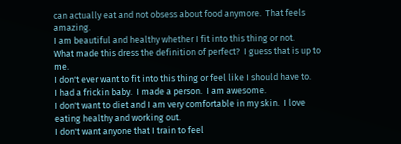can actually eat and not obsess about food anymore.  That feels amazing.
I am beautiful and healthy whether I fit into this thing or not.
What made this dress the definition of perfect?  I guess that is up to me.
I don't ever want to fit into this thing or feel like I should have to.
I had a frickin baby.  I made a person.  I am awesome.
I don't want to diet and I am very comfortable in my skin.  I love eating healthy and working out.
I don't want anyone that I train to feel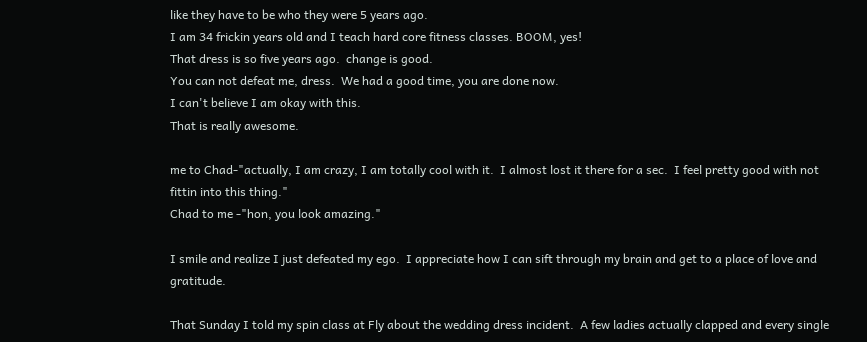like they have to be who they were 5 years ago.
I am 34 frickin years old and I teach hard core fitness classes. BOOM, yes!
That dress is so five years ago.  change is good.
You can not defeat me, dress.  We had a good time, you are done now.
I can't believe I am okay with this.
That is really awesome.

me to Chad-"actually, I am crazy, I am totally cool with it.  I almost lost it there for a sec.  I feel pretty good with not fittin into this thing."
Chad to me -"hon, you look amazing."

I smile and realize I just defeated my ego.  I appreciate how I can sift through my brain and get to a place of love and gratitude.

That Sunday I told my spin class at Fly about the wedding dress incident.  A few ladies actually clapped and every single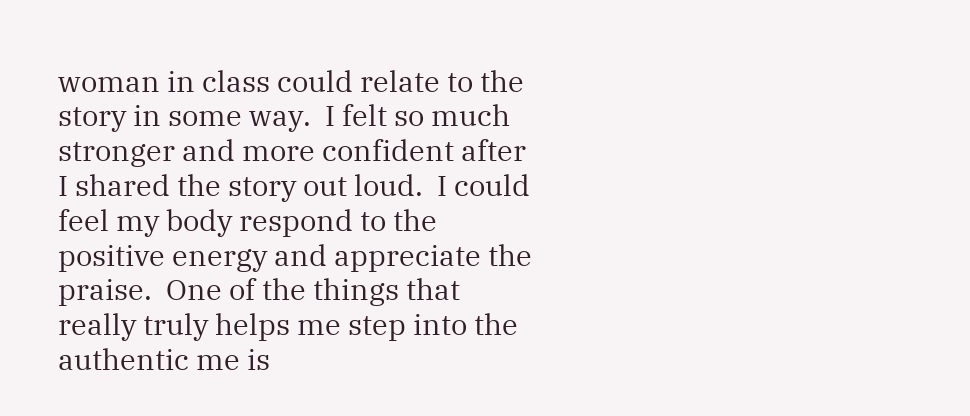woman in class could relate to the story in some way.  I felt so much stronger and more confident after I shared the story out loud.  I could feel my body respond to the positive energy and appreciate the praise.  One of the things that really truly helps me step into the authentic me is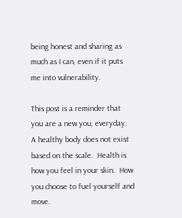being honest and sharing as much as I can, even if it puts me into vulnerability.

This post is a reminder that you are a new you, everyday.  A healthy body does not exist based on the scale.  Health is how you feel in your skin.  How you choose to fuel yourself and move.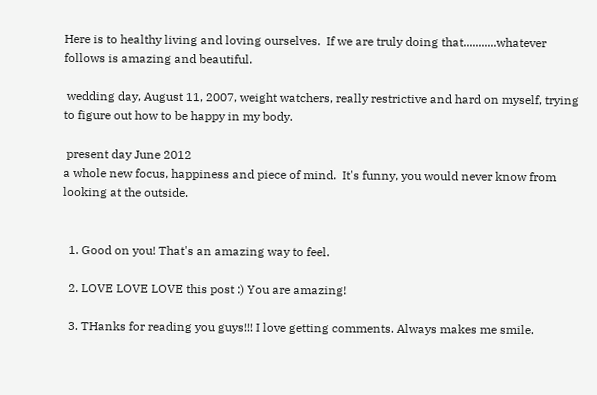Here is to healthy living and loving ourselves.  If we are truly doing that...........whatever follows is amazing and beautiful.

 wedding day, August 11, 2007, weight watchers, really restrictive and hard on myself, trying to figure out how to be happy in my body.

 present day June 2012
a whole new focus, happiness and piece of mind.  It's funny, you would never know from looking at the outside.


  1. Good on you! That's an amazing way to feel.

  2. LOVE LOVE LOVE this post :) You are amazing!

  3. THanks for reading you guys!!! I love getting comments. Always makes me smile.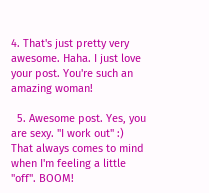4. That's just pretty very awesome. Haha. I just love your post. You're such an amazing woman!

  5. Awesome post. Yes, you are sexy. "I work out" :) That always comes to mind when I'm feeling a little "off". BOOM!